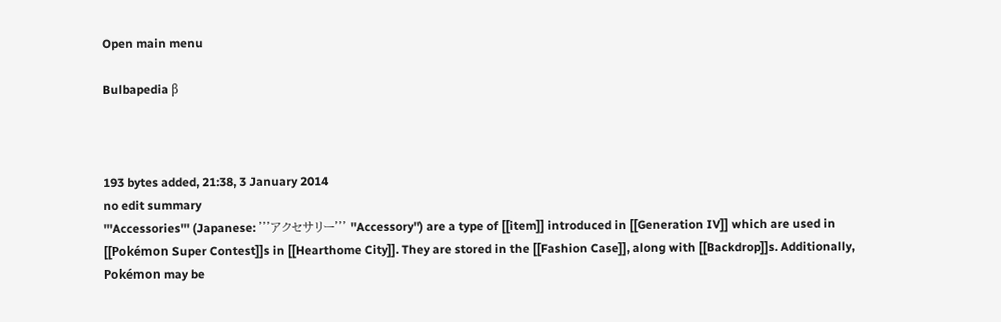Open main menu

Bulbapedia β



193 bytes added, 21:38, 3 January 2014
no edit summary
'''Accessories''' (Japanese: '''アクセサリー''' ''Accessory'') are a type of [[item]] introduced in [[Generation IV]] which are used in [[Pokémon Super Contest]]s in [[Hearthome City]]. They are stored in the [[Fashion Case]], along with [[Backdrop]]s. Additionally, Pokémon may be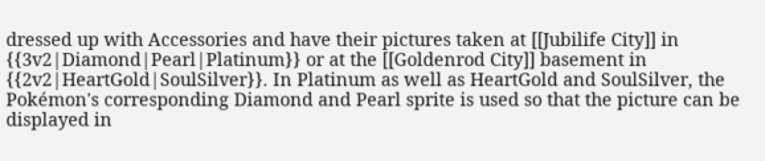dressed up with Accessories and have their pictures taken at [[Jubilife City]] in {{3v2|Diamond|Pearl|Platinum}} or at the [[Goldenrod City]] basement in {{2v2|HeartGold|SoulSilver}}. In Platinum as well as HeartGold and SoulSilver, the Pokémon's corresponding Diamond and Pearl sprite is used so that the picture can be displayed in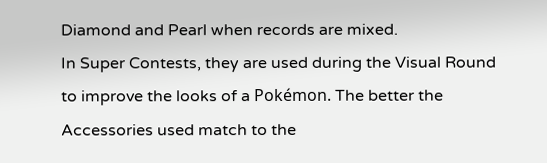Diamond and Pearl when records are mixed.
In Super Contests, they are used during the Visual Round to improve the looks of a Pokémon. The better the Accessories used match to the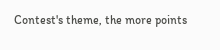Contest's theme, the more points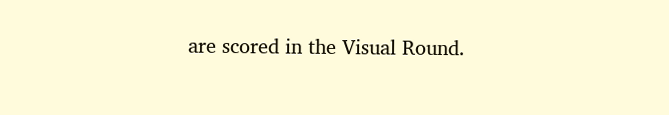are scored in the Visual Round.